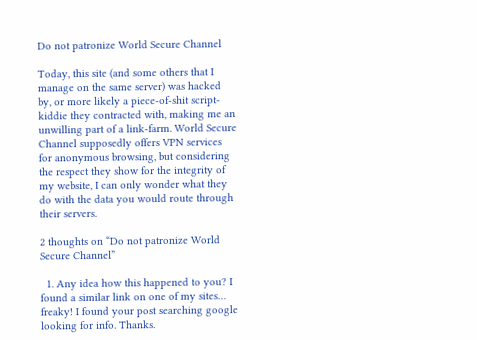Do not patronize World Secure Channel

Today, this site (and some others that I manage on the same server) was hacked by, or more likely a piece-of-shit script-kiddie they contracted with, making me an unwilling part of a link-farm. World Secure Channel supposedly offers VPN services for anonymous browsing, but considering the respect they show for the integrity of my website, I can only wonder what they do with the data you would route through their servers.

2 thoughts on “Do not patronize World Secure Channel”

  1. Any idea how this happened to you? I found a similar link on one of my sites… freaky! I found your post searching google looking for info. Thanks.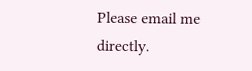Please email me directly.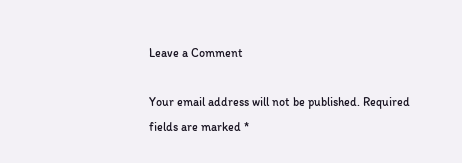Leave a Comment

Your email address will not be published. Required fields are marked *